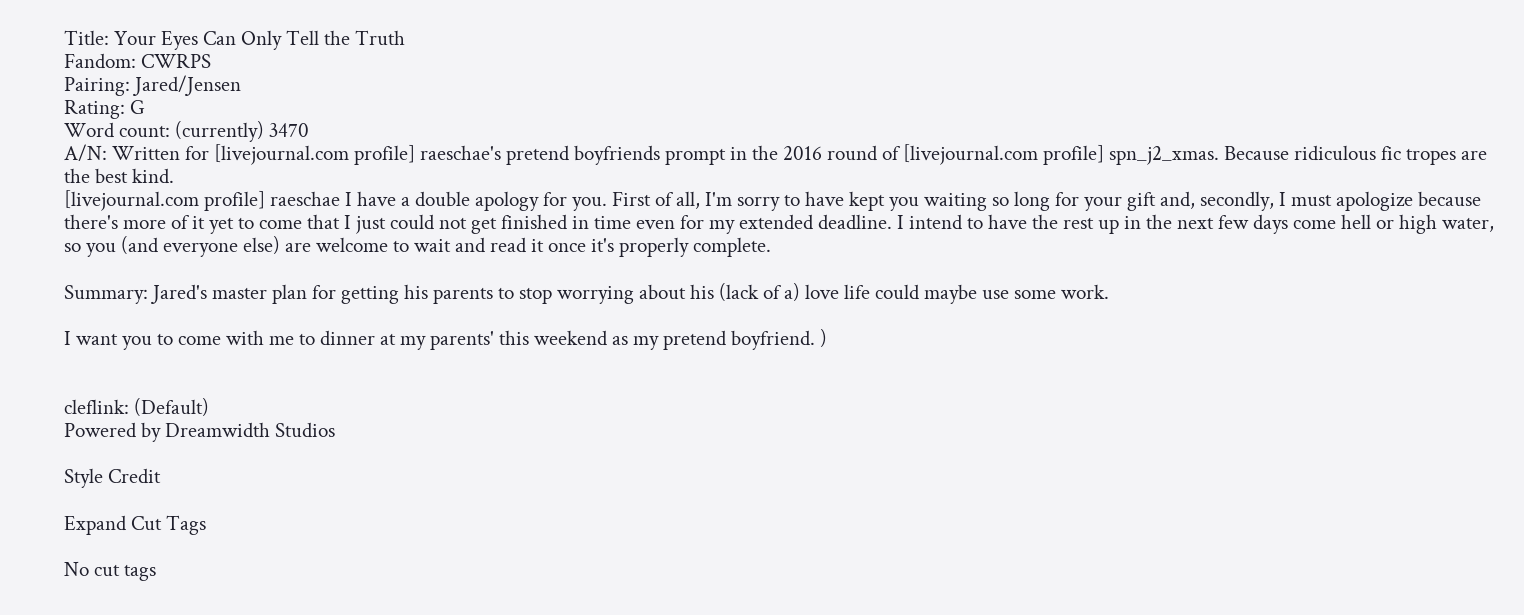Title: Your Eyes Can Only Tell the Truth
Fandom: CWRPS
Pairing: Jared/Jensen
Rating: G
Word count: (currently) 3470
A/N: Written for [livejournal.com profile] raeschae's pretend boyfriends prompt in the 2016 round of [livejournal.com profile] spn_j2_xmas. Because ridiculous fic tropes are the best kind.
[livejournal.com profile] raeschae I have a double apology for you. First of all, I'm sorry to have kept you waiting so long for your gift and, secondly, I must apologize because there's more of it yet to come that I just could not get finished in time even for my extended deadline. I intend to have the rest up in the next few days come hell or high water, so you (and everyone else) are welcome to wait and read it once it's properly complete.

Summary: Jared's master plan for getting his parents to stop worrying about his (lack of a) love life could maybe use some work.

I want you to come with me to dinner at my parents' this weekend as my pretend boyfriend. )


cleflink: (Default)
Powered by Dreamwidth Studios

Style Credit

Expand Cut Tags

No cut tags